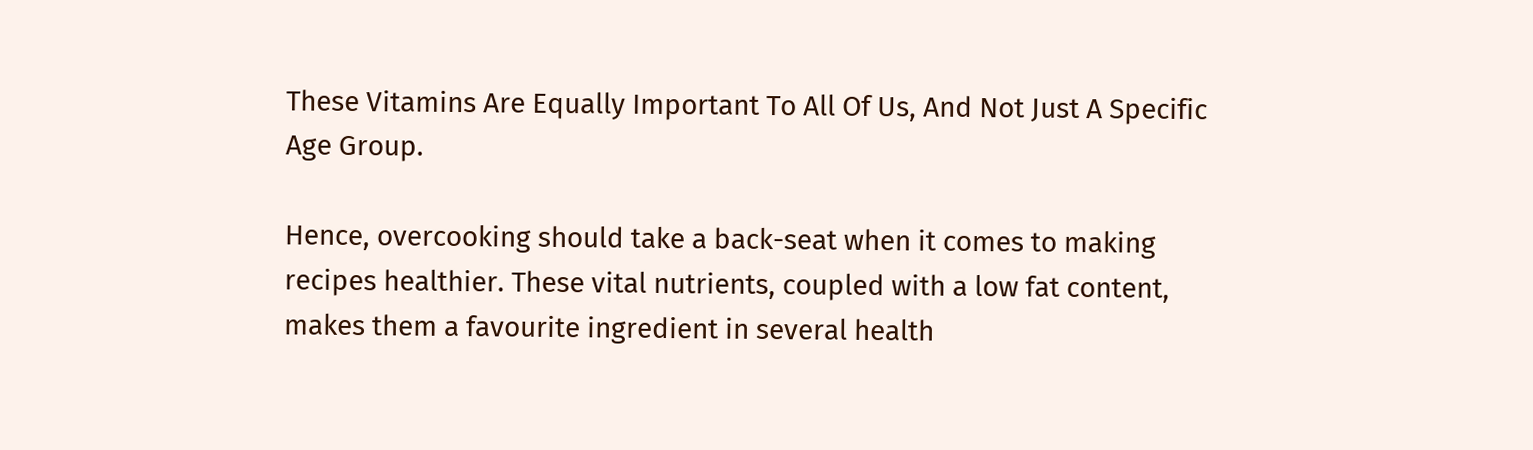These Vitamins Are Equally Important To All Of Us, And Not Just A Specific Age Group.

Hence, overcooking should take a back-seat when it comes to making recipes healthier. These vital nutrients, coupled with a low fat content, makes them a favourite ingredient in several health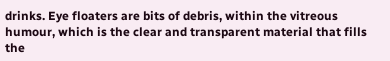drinks. Eye floaters are bits of debris, within the vitreous humour, which is the clear and transparent material that fills the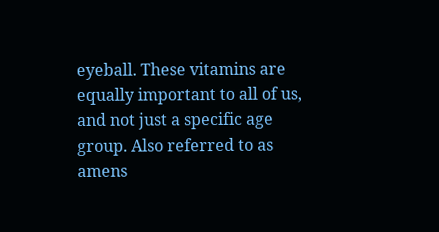eyeball. These vitamins are equally important to all of us, and not just a specific age group. Also referred to as amens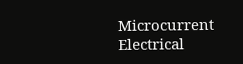Microcurrent Electrical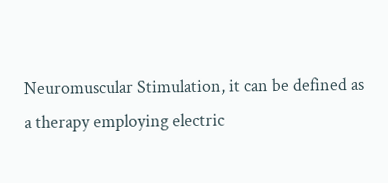Neuromuscular Stimulation, it can be defined as a therapy employing electric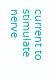current to stimulate nerve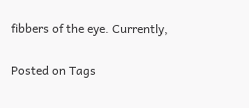fibbers of the eye. Currently,

Posted on Tags